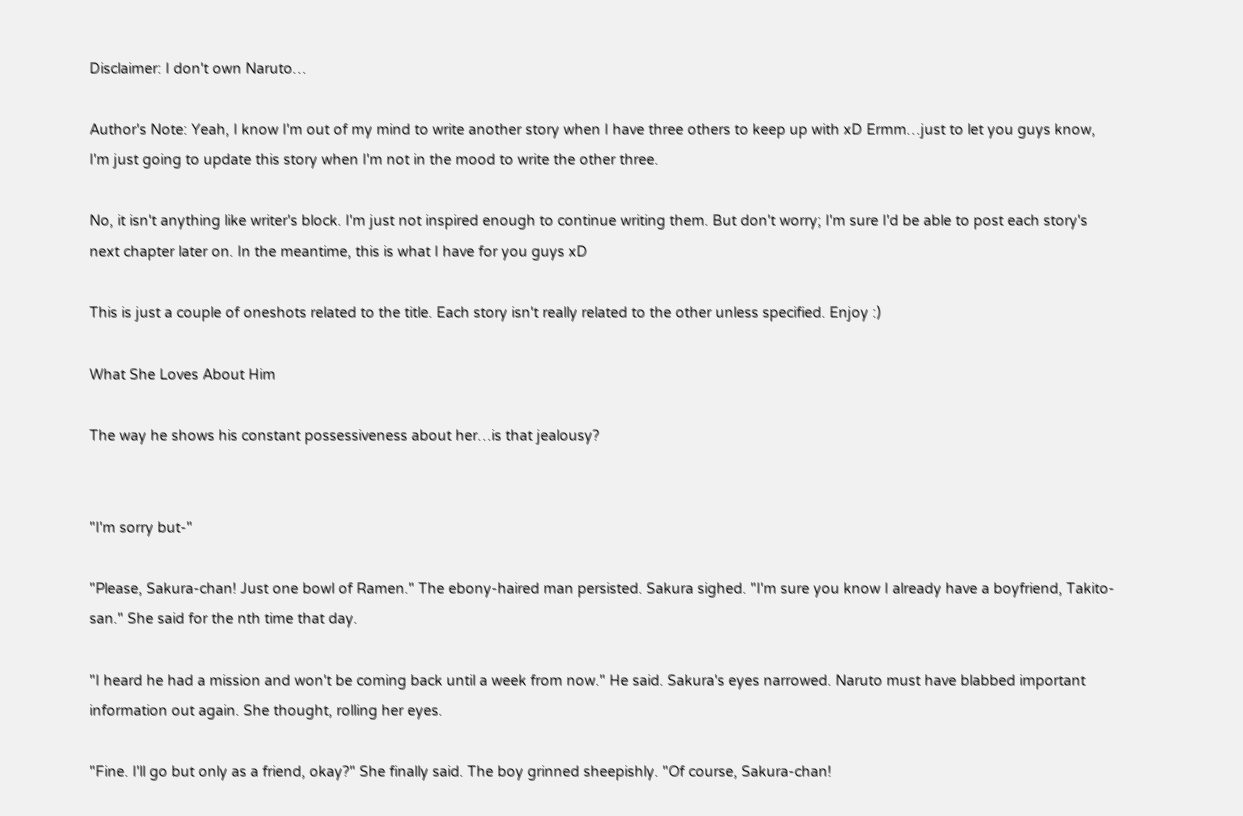Disclaimer: I don't own Naruto…

Author's Note: Yeah, I know I'm out of my mind to write another story when I have three others to keep up with xD Ermm…just to let you guys know, I'm just going to update this story when I'm not in the mood to write the other three.

No, it isn't anything like writer's block. I'm just not inspired enough to continue writing them. But don't worry; I'm sure I'd be able to post each story's next chapter later on. In the meantime, this is what I have for you guys xD

This is just a couple of oneshots related to the title. Each story isn't really related to the other unless specified. Enjoy :)

What She Loves About Him

The way he shows his constant possessiveness about her…is that jealousy?


"I'm sorry but-"

"Please, Sakura-chan! Just one bowl of Ramen." The ebony-haired man persisted. Sakura sighed. "I'm sure you know I already have a boyfriend, Takito-san." She said for the nth time that day.

"I heard he had a mission and won't be coming back until a week from now." He said. Sakura's eyes narrowed. Naruto must have blabbed important information out again. She thought, rolling her eyes.

"Fine. I'll go but only as a friend, okay?" She finally said. The boy grinned sheepishly. "Of course, Sakura-chan!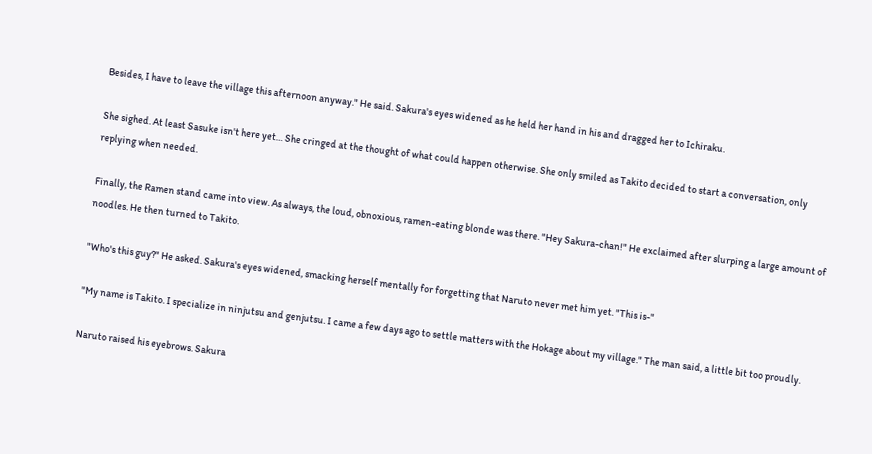Besides, I have to leave the village this afternoon anyway." He said. Sakura's eyes widened as he held her hand in his and dragged her to Ichiraku.

She sighed. At least Sasuke isn't here yet… She cringed at the thought of what could happen otherwise. She only smiled as Takito decided to start a conversation, only replying when needed.

Finally, the Ramen stand came into view. As always, the loud, obnoxious, ramen-eating blonde was there. "Hey Sakura-chan!" He exclaimed after slurping a large amount of noodles. He then turned to Takito.

"Who's this guy?" He asked. Sakura's eyes widened, smacking herself mentally for forgetting that Naruto never met him yet. "This is-"

"My name is Takito. I specialize in ninjutsu and genjutsu. I came a few days ago to settle matters with the Hokage about my village." The man said, a little bit too proudly.

Naruto raised his eyebrows. Sakura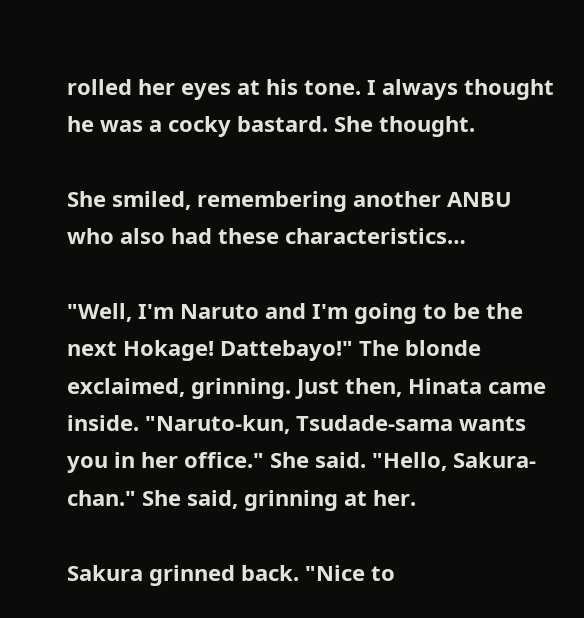rolled her eyes at his tone. I always thought he was a cocky bastard. She thought.

She smiled, remembering another ANBU who also had these characteristics…

"Well, I'm Naruto and I'm going to be the next Hokage! Dattebayo!" The blonde exclaimed, grinning. Just then, Hinata came inside. "Naruto-kun, Tsudade-sama wants you in her office." She said. "Hello, Sakura-chan." She said, grinning at her.

Sakura grinned back. "Nice to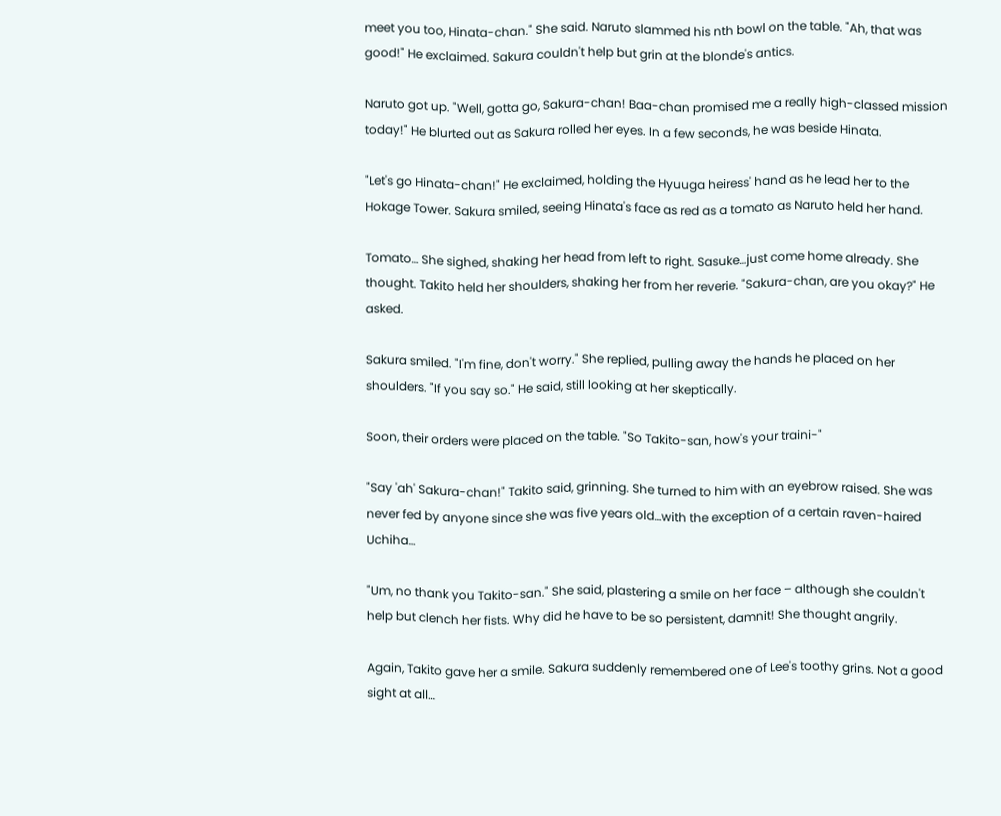meet you too, Hinata-chan." She said. Naruto slammed his nth bowl on the table. "Ah, that was good!" He exclaimed. Sakura couldn't help but grin at the blonde's antics.

Naruto got up. "Well, gotta go, Sakura-chan! Baa-chan promised me a really high-classed mission today!" He blurted out as Sakura rolled her eyes. In a few seconds, he was beside Hinata.

"Let's go Hinata-chan!" He exclaimed, holding the Hyuuga heiress' hand as he lead her to the Hokage Tower. Sakura smiled, seeing Hinata's face as red as a tomato as Naruto held her hand.

Tomato… She sighed, shaking her head from left to right. Sasuke…just come home already. She thought. Takito held her shoulders, shaking her from her reverie. "Sakura-chan, are you okay?" He asked.

Sakura smiled. "I'm fine, don't worry." She replied, pulling away the hands he placed on her shoulders. "If you say so." He said, still looking at her skeptically.

Soon, their orders were placed on the table. "So Takito-san, how's your traini-"

"Say 'ah' Sakura-chan!" Takito said, grinning. She turned to him with an eyebrow raised. She was never fed by anyone since she was five years old…with the exception of a certain raven-haired Uchiha…

"Um, no thank you Takito-san." She said, plastering a smile on her face – although she couldn't help but clench her fists. Why did he have to be so persistent, damnit! She thought angrily.

Again, Takito gave her a smile. Sakura suddenly remembered one of Lee's toothy grins. Not a good sight at all…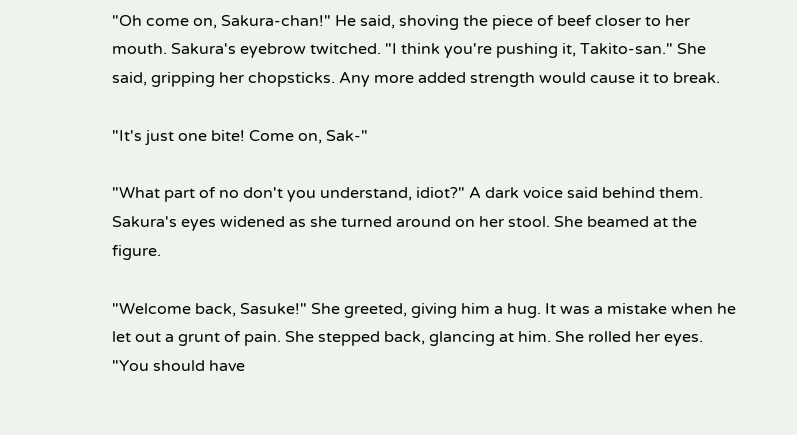"Oh come on, Sakura-chan!" He said, shoving the piece of beef closer to her mouth. Sakura's eyebrow twitched. "I think you're pushing it, Takito-san." She said, gripping her chopsticks. Any more added strength would cause it to break.

"It's just one bite! Come on, Sak-"

"What part of no don't you understand, idiot?" A dark voice said behind them. Sakura's eyes widened as she turned around on her stool. She beamed at the figure.

"Welcome back, Sasuke!" She greeted, giving him a hug. It was a mistake when he let out a grunt of pain. She stepped back, glancing at him. She rolled her eyes. "You should have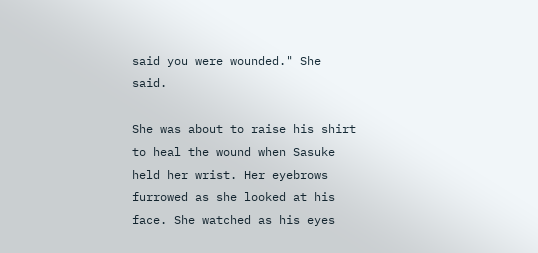said you were wounded." She said.

She was about to raise his shirt to heal the wound when Sasuke held her wrist. Her eyebrows furrowed as she looked at his face. She watched as his eyes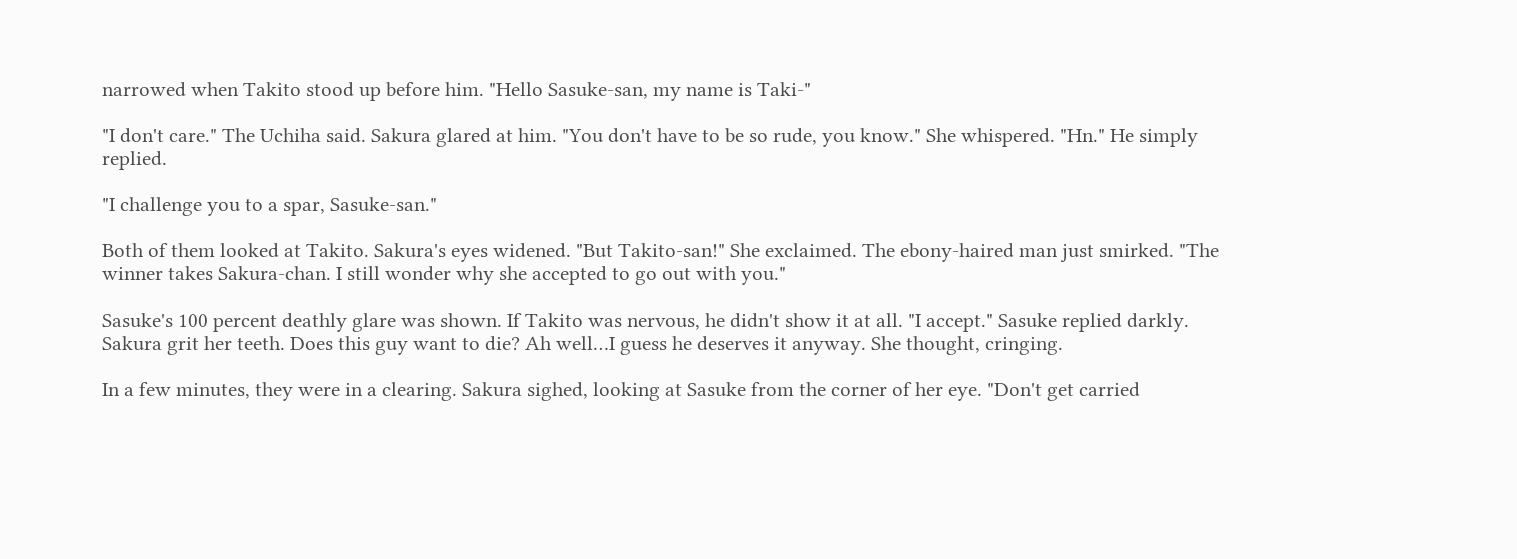narrowed when Takito stood up before him. "Hello Sasuke-san, my name is Taki-"

"I don't care." The Uchiha said. Sakura glared at him. "You don't have to be so rude, you know." She whispered. "Hn." He simply replied.

"I challenge you to a spar, Sasuke-san."

Both of them looked at Takito. Sakura's eyes widened. "But Takito-san!" She exclaimed. The ebony-haired man just smirked. "The winner takes Sakura-chan. I still wonder why she accepted to go out with you."

Sasuke's 100 percent deathly glare was shown. If Takito was nervous, he didn't show it at all. "I accept." Sasuke replied darkly. Sakura grit her teeth. Does this guy want to die? Ah well…I guess he deserves it anyway. She thought, cringing.

In a few minutes, they were in a clearing. Sakura sighed, looking at Sasuke from the corner of her eye. "Don't get carried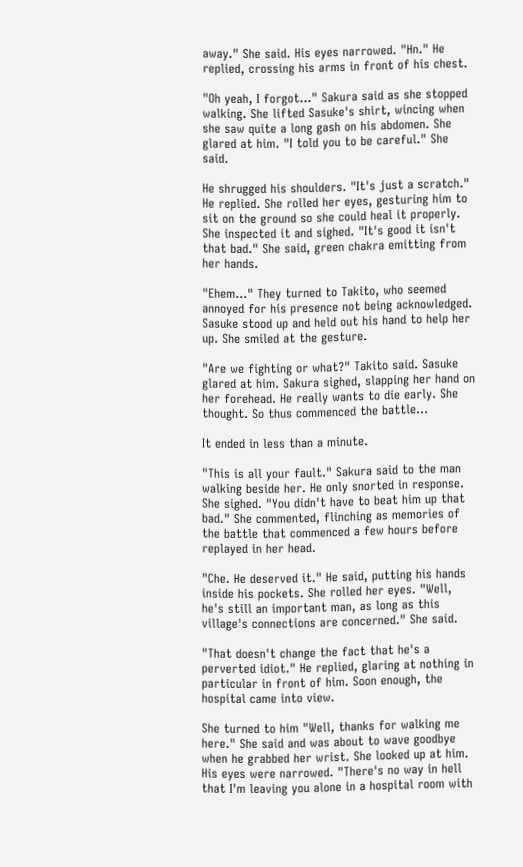away." She said. His eyes narrowed. "Hn." He replied, crossing his arms in front of his chest.

"Oh yeah, I forgot…" Sakura said as she stopped walking. She lifted Sasuke's shirt, wincing when she saw quite a long gash on his abdomen. She glared at him. "I told you to be careful." She said.

He shrugged his shoulders. "It's just a scratch." He replied. She rolled her eyes, gesturing him to sit on the ground so she could heal it properly. She inspected it and sighed. "It's good it isn't that bad." She said, green chakra emitting from her hands.

"Ehem…" They turned to Takito, who seemed annoyed for his presence not being acknowledged. Sasuke stood up and held out his hand to help her up. She smiled at the gesture.

"Are we fighting or what?" Takito said. Sasuke glared at him. Sakura sighed, slapping her hand on her forehead. He really wants to die early. She thought. So thus commenced the battle…

It ended in less than a minute.

"This is all your fault." Sakura said to the man walking beside her. He only snorted in response. She sighed. "You didn't have to beat him up that bad." She commented, flinching as memories of the battle that commenced a few hours before replayed in her head.

"Che. He deserved it." He said, putting his hands inside his pockets. She rolled her eyes. "Well, he's still an important man, as long as this village's connections are concerned." She said.

"That doesn't change the fact that he's a perverted idiot." He replied, glaring at nothing in particular in front of him. Soon enough, the hospital came into view.

She turned to him "Well, thanks for walking me here." She said and was about to wave goodbye when he grabbed her wrist. She looked up at him. His eyes were narrowed. "There's no way in hell that I'm leaving you alone in a hospital room with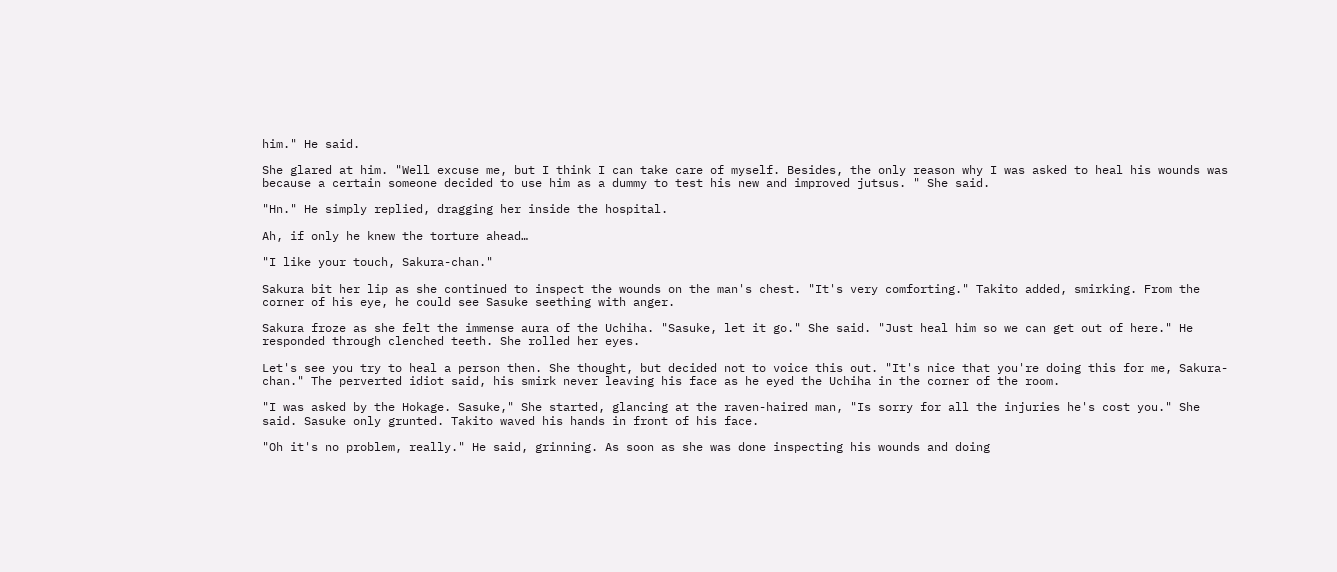him." He said.

She glared at him. "Well excuse me, but I think I can take care of myself. Besides, the only reason why I was asked to heal his wounds was because a certain someone decided to use him as a dummy to test his new and improved jutsus. " She said.

"Hn." He simply replied, dragging her inside the hospital.

Ah, if only he knew the torture ahead…

"I like your touch, Sakura-chan."

Sakura bit her lip as she continued to inspect the wounds on the man's chest. "It's very comforting." Takito added, smirking. From the corner of his eye, he could see Sasuke seething with anger.

Sakura froze as she felt the immense aura of the Uchiha. "Sasuke, let it go." She said. "Just heal him so we can get out of here." He responded through clenched teeth. She rolled her eyes.

Let's see you try to heal a person then. She thought, but decided not to voice this out. "It's nice that you're doing this for me, Sakura-chan." The perverted idiot said, his smirk never leaving his face as he eyed the Uchiha in the corner of the room.

"I was asked by the Hokage. Sasuke," She started, glancing at the raven-haired man, "Is sorry for all the injuries he's cost you." She said. Sasuke only grunted. Takito waved his hands in front of his face.

"Oh it's no problem, really." He said, grinning. As soon as she was done inspecting his wounds and doing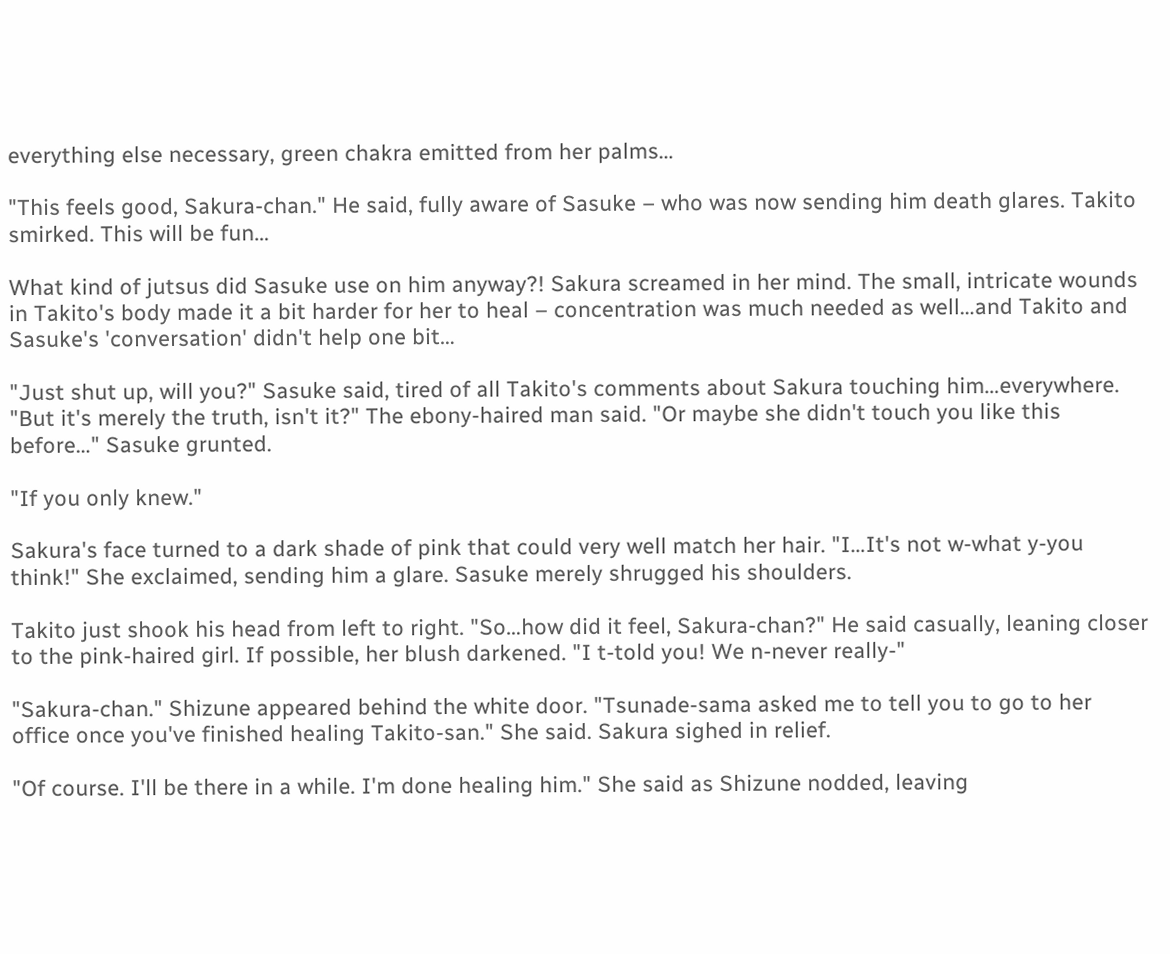everything else necessary, green chakra emitted from her palms…

"This feels good, Sakura-chan." He said, fully aware of Sasuke – who was now sending him death glares. Takito smirked. This will be fun…

What kind of jutsus did Sasuke use on him anyway?! Sakura screamed in her mind. The small, intricate wounds in Takito's body made it a bit harder for her to heal – concentration was much needed as well…and Takito and Sasuke's 'conversation' didn't help one bit…

"Just shut up, will you?" Sasuke said, tired of all Takito's comments about Sakura touching him…everywhere. "But it's merely the truth, isn't it?" The ebony-haired man said. "Or maybe she didn't touch you like this before…" Sasuke grunted.

"If you only knew."

Sakura's face turned to a dark shade of pink that could very well match her hair. "I…It's not w-what y-you think!" She exclaimed, sending him a glare. Sasuke merely shrugged his shoulders.

Takito just shook his head from left to right. "So…how did it feel, Sakura-chan?" He said casually, leaning closer to the pink-haired girl. If possible, her blush darkened. "I t-told you! We n-never really-"

"Sakura-chan." Shizune appeared behind the white door. "Tsunade-sama asked me to tell you to go to her office once you've finished healing Takito-san." She said. Sakura sighed in relief.

"Of course. I'll be there in a while. I'm done healing him." She said as Shizune nodded, leaving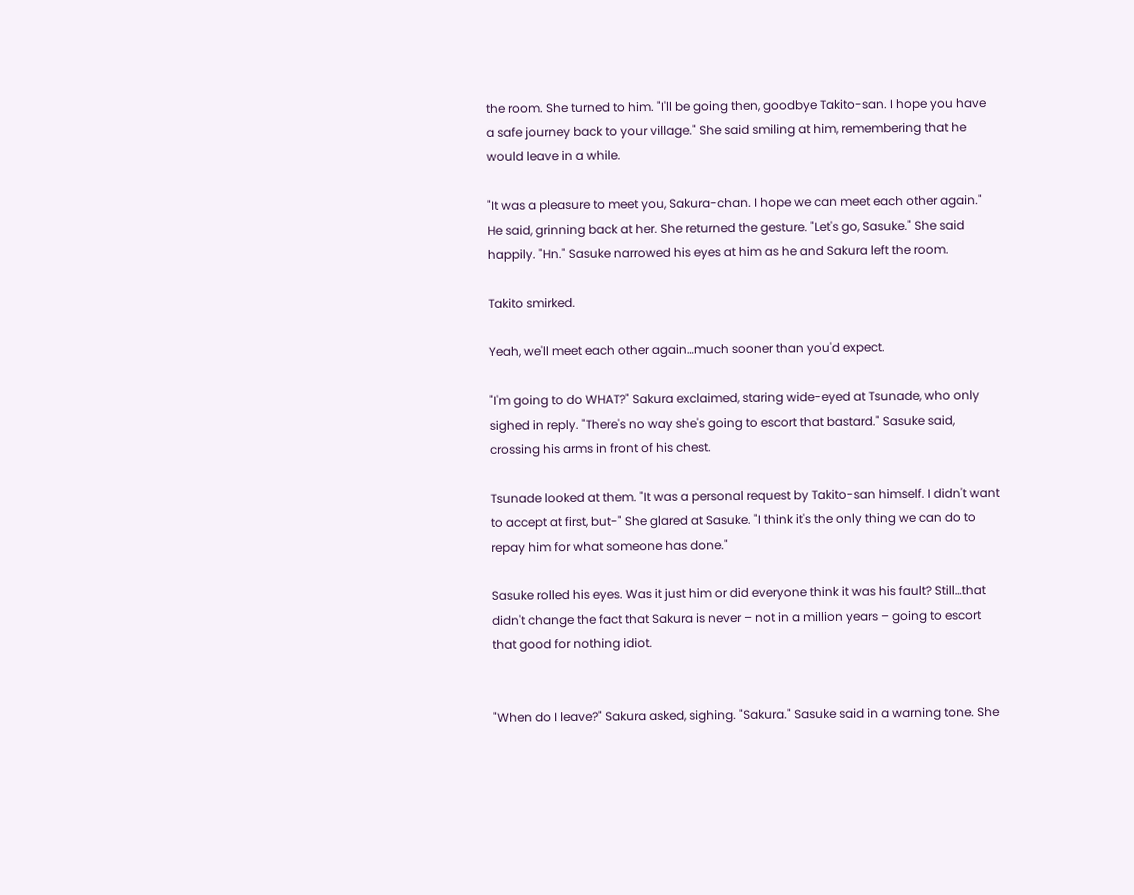the room. She turned to him. "I'll be going then, goodbye Takito-san. I hope you have a safe journey back to your village." She said smiling at him, remembering that he would leave in a while.

"It was a pleasure to meet you, Sakura-chan. I hope we can meet each other again." He said, grinning back at her. She returned the gesture. "Let's go, Sasuke." She said happily. "Hn." Sasuke narrowed his eyes at him as he and Sakura left the room.

Takito smirked.

Yeah, we'll meet each other again…much sooner than you'd expect.

"I'm going to do WHAT?" Sakura exclaimed, staring wide-eyed at Tsunade, who only sighed in reply. "There's no way she's going to escort that bastard." Sasuke said, crossing his arms in front of his chest.

Tsunade looked at them. "It was a personal request by Takito-san himself. I didn't want to accept at first, but-" She glared at Sasuke. "I think it's the only thing we can do to repay him for what someone has done."

Sasuke rolled his eyes. Was it just him or did everyone think it was his fault? Still…that didn't change the fact that Sakura is never – not in a million years – going to escort that good for nothing idiot.


"When do I leave?" Sakura asked, sighing. "Sakura." Sasuke said in a warning tone. She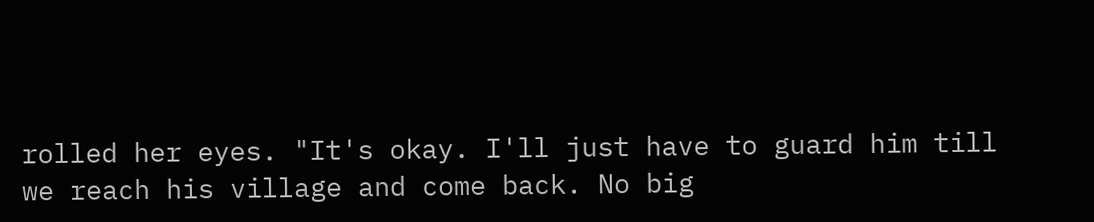rolled her eyes. "It's okay. I'll just have to guard him till we reach his village and come back. No big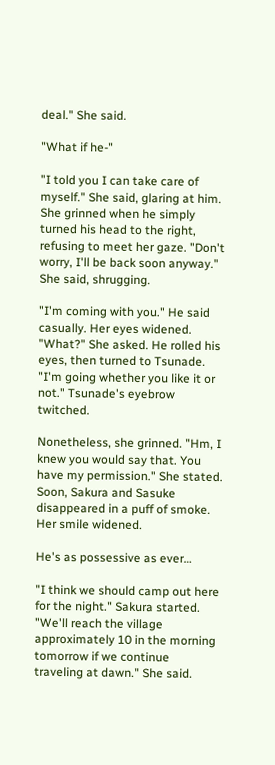deal." She said.

"What if he-"

"I told you I can take care of myself." She said, glaring at him. She grinned when he simply turned his head to the right, refusing to meet her gaze. "Don't worry, I'll be back soon anyway." She said, shrugging.

"I'm coming with you." He said casually. Her eyes widened. "What?" She asked. He rolled his eyes, then turned to Tsunade. "I'm going whether you like it or not." Tsunade's eyebrow twitched.

Nonetheless, she grinned. "Hm, I knew you would say that. You have my permission." She stated. Soon, Sakura and Sasuke disappeared in a puff of smoke. Her smile widened.

He's as possessive as ever…

"I think we should camp out here for the night." Sakura started. "We'll reach the village approximately 10 in the morning tomorrow if we continue traveling at dawn." She said.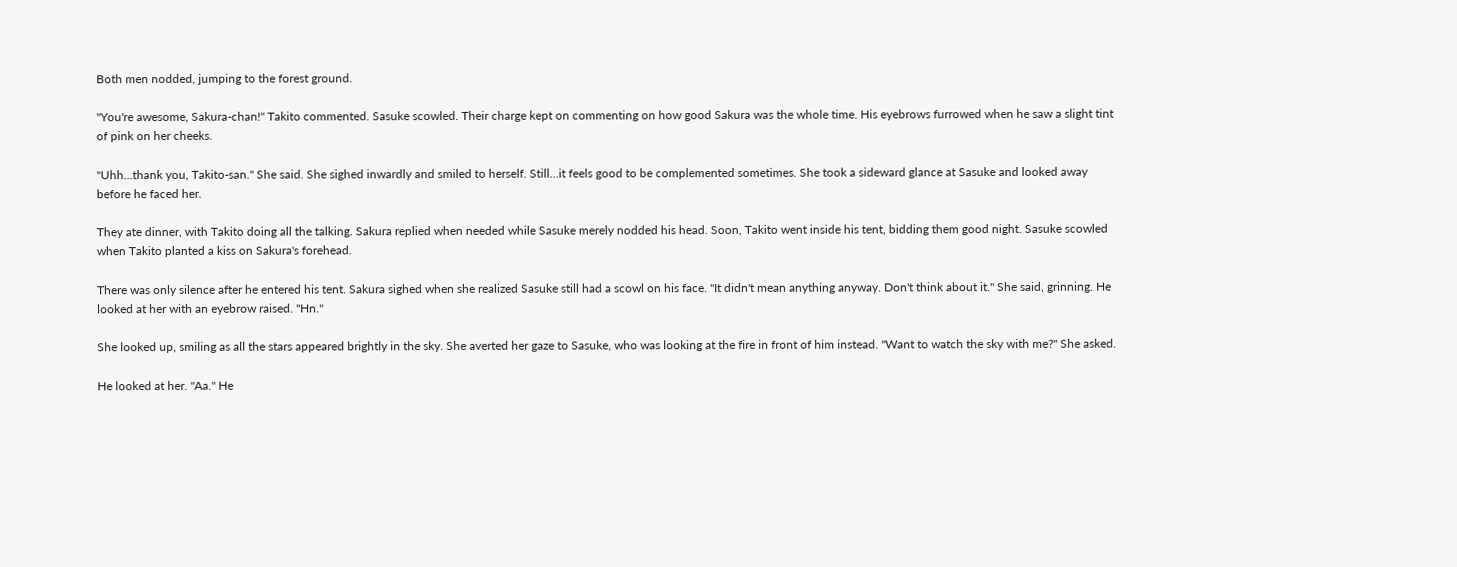Both men nodded, jumping to the forest ground.

"You're awesome, Sakura-chan!" Takito commented. Sasuke scowled. Their charge kept on commenting on how good Sakura was the whole time. His eyebrows furrowed when he saw a slight tint of pink on her cheeks.

"Uhh…thank you, Takito-san." She said. She sighed inwardly and smiled to herself. Still…it feels good to be complemented sometimes. She took a sideward glance at Sasuke and looked away before he faced her.

They ate dinner, with Takito doing all the talking. Sakura replied when needed while Sasuke merely nodded his head. Soon, Takito went inside his tent, bidding them good night. Sasuke scowled when Takito planted a kiss on Sakura's forehead.

There was only silence after he entered his tent. Sakura sighed when she realized Sasuke still had a scowl on his face. "It didn't mean anything anyway. Don't think about it." She said, grinning. He looked at her with an eyebrow raised. "Hn."

She looked up, smiling as all the stars appeared brightly in the sky. She averted her gaze to Sasuke, who was looking at the fire in front of him instead. "Want to watch the sky with me?" She asked.

He looked at her. "Aa." He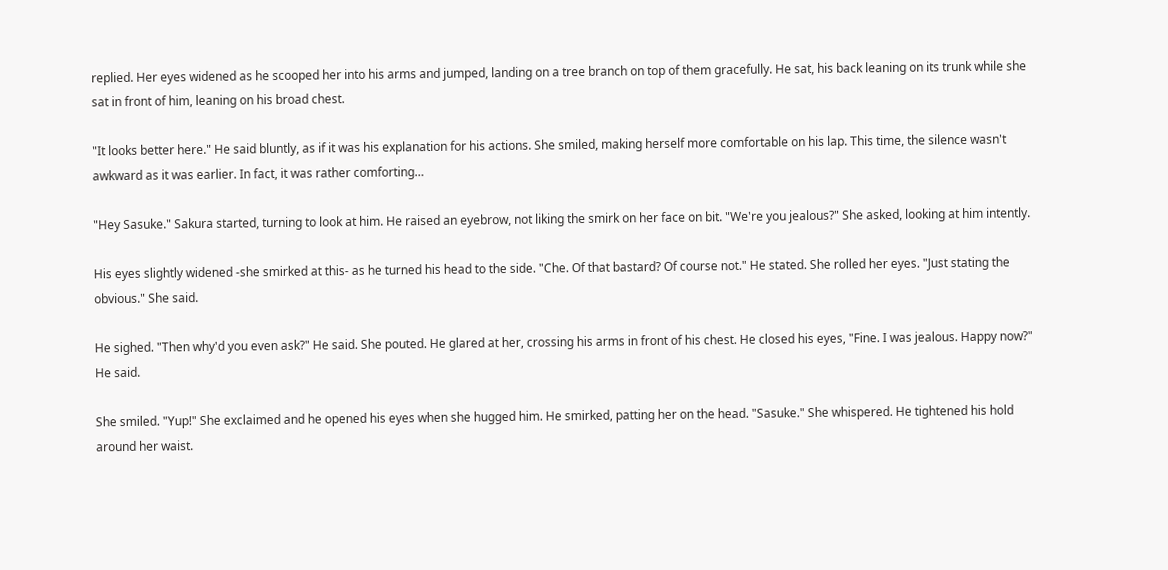replied. Her eyes widened as he scooped her into his arms and jumped, landing on a tree branch on top of them gracefully. He sat, his back leaning on its trunk while she sat in front of him, leaning on his broad chest.

"It looks better here." He said bluntly, as if it was his explanation for his actions. She smiled, making herself more comfortable on his lap. This time, the silence wasn't awkward as it was earlier. In fact, it was rather comforting…

"Hey Sasuke." Sakura started, turning to look at him. He raised an eyebrow, not liking the smirk on her face on bit. "We're you jealous?" She asked, looking at him intently.

His eyes slightly widened -she smirked at this- as he turned his head to the side. "Che. Of that bastard? Of course not." He stated. She rolled her eyes. "Just stating the obvious." She said.

He sighed. "Then why'd you even ask?" He said. She pouted. He glared at her, crossing his arms in front of his chest. He closed his eyes, "Fine. I was jealous. Happy now?" He said.

She smiled. "Yup!" She exclaimed and he opened his eyes when she hugged him. He smirked, patting her on the head. "Sasuke." She whispered. He tightened his hold around her waist.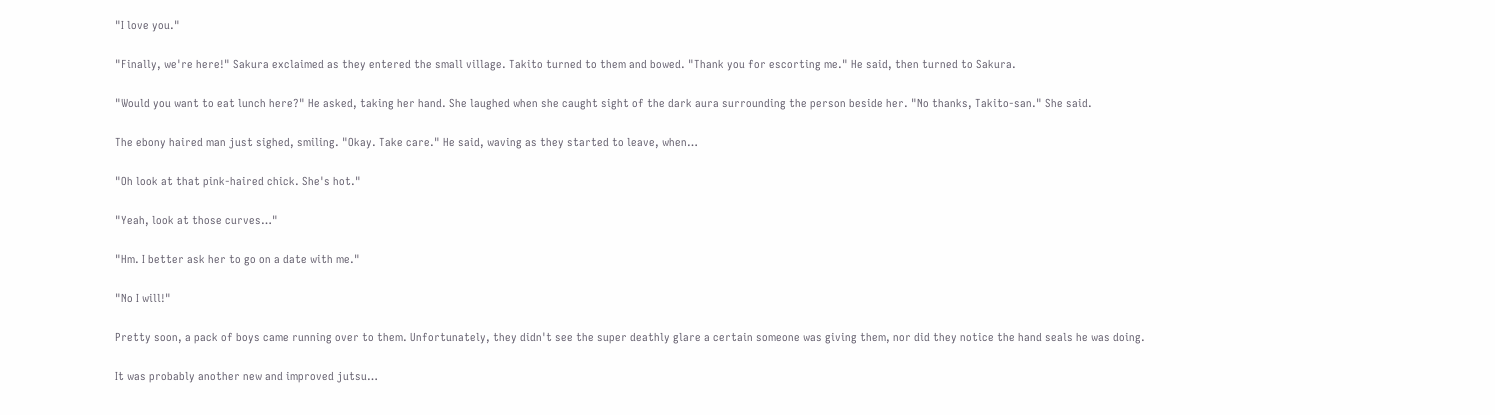"I love you."

"Finally, we're here!" Sakura exclaimed as they entered the small village. Takito turned to them and bowed. "Thank you for escorting me." He said, then turned to Sakura.

"Would you want to eat lunch here?" He asked, taking her hand. She laughed when she caught sight of the dark aura surrounding the person beside her. "No thanks, Takito-san." She said.

The ebony haired man just sighed, smiling. "Okay. Take care." He said, waving as they started to leave, when…

"Oh look at that pink-haired chick. She's hot."

"Yeah, look at those curves…"

"Hm. I better ask her to go on a date with me."

"No I will!"

Pretty soon, a pack of boys came running over to them. Unfortunately, they didn't see the super deathly glare a certain someone was giving them, nor did they notice the hand seals he was doing.

It was probably another new and improved jutsu…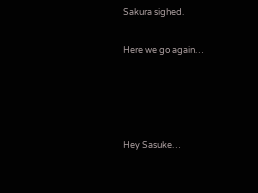Sakura sighed.

Here we go again…




Hey Sasuke…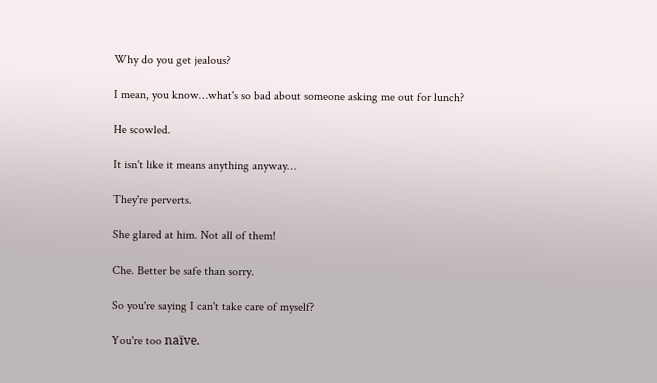Why do you get jealous?

I mean, you know…what's so bad about someone asking me out for lunch?

He scowled.

It isn't like it means anything anyway…

They're perverts.

She glared at him. Not all of them!

Che. Better be safe than sorry.

So you're saying I can't take care of myself?

You're too naïve.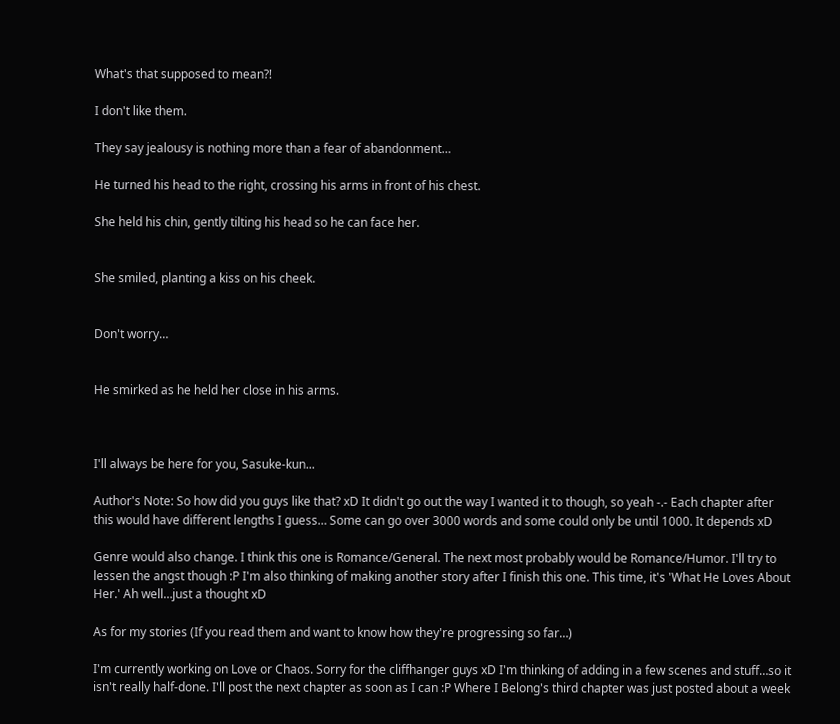What's that supposed to mean?!

I don't like them.

They say jealousy is nothing more than a fear of abandonment…

He turned his head to the right, crossing his arms in front of his chest.

She held his chin, gently tilting his head so he can face her.


She smiled, planting a kiss on his cheek.


Don't worry…


He smirked as he held her close in his arms.



I'll always be here for you, Sasuke-kun...

Author's Note: So how did you guys like that? xD It didn't go out the way I wanted it to though, so yeah -.- Each chapter after this would have different lengths I guess… Some can go over 3000 words and some could only be until 1000. It depends xD

Genre would also change. I think this one is Romance/General. The next most probably would be Romance/Humor. I'll try to lessen the angst though :P I'm also thinking of making another story after I finish this one. This time, it's 'What He Loves About Her.' Ah well…just a thought xD

As for my stories (If you read them and want to know how they're progressing so far…)

I'm currently working on Love or Chaos. Sorry for the cliffhanger guys xD I'm thinking of adding in a few scenes and stuff…so it isn't really half-done. I'll post the next chapter as soon as I can :P Where I Belong's third chapter was just posted about a week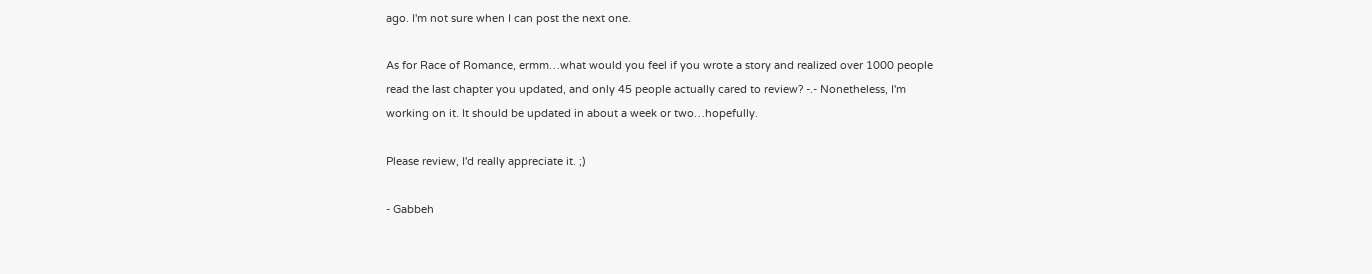ago. I'm not sure when I can post the next one.

As for Race of Romance, ermm…what would you feel if you wrote a story and realized over 1000 people read the last chapter you updated, and only 45 people actually cared to review? -.- Nonetheless, I'm working on it. It should be updated in about a week or two…hopefully.

Please review, I'd really appreciate it. ;)

- Gabbeh